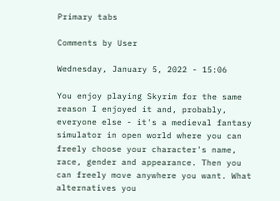Primary tabs

Comments by User

Wednesday, January 5, 2022 - 15:06

You enjoy playing Skyrim for the same reason I enjoyed it and, probably, everyone else - it's a medieval fantasy simulator in open world where you can freely choose your character's name, race, gender and appearance. Then you can freely move anywhere you want. What alternatives you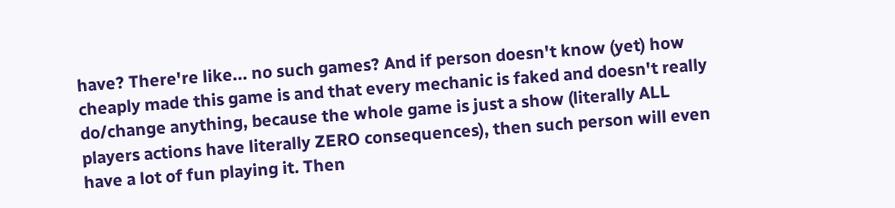have? There're like... no such games? And if person doesn't know (yet) how cheaply made this game is and that every mechanic is faked and doesn't really do/change anything, because the whole game is just a show (literally ALL players actions have literally ZERO consequences), then such person will even have a lot of fun playing it. Then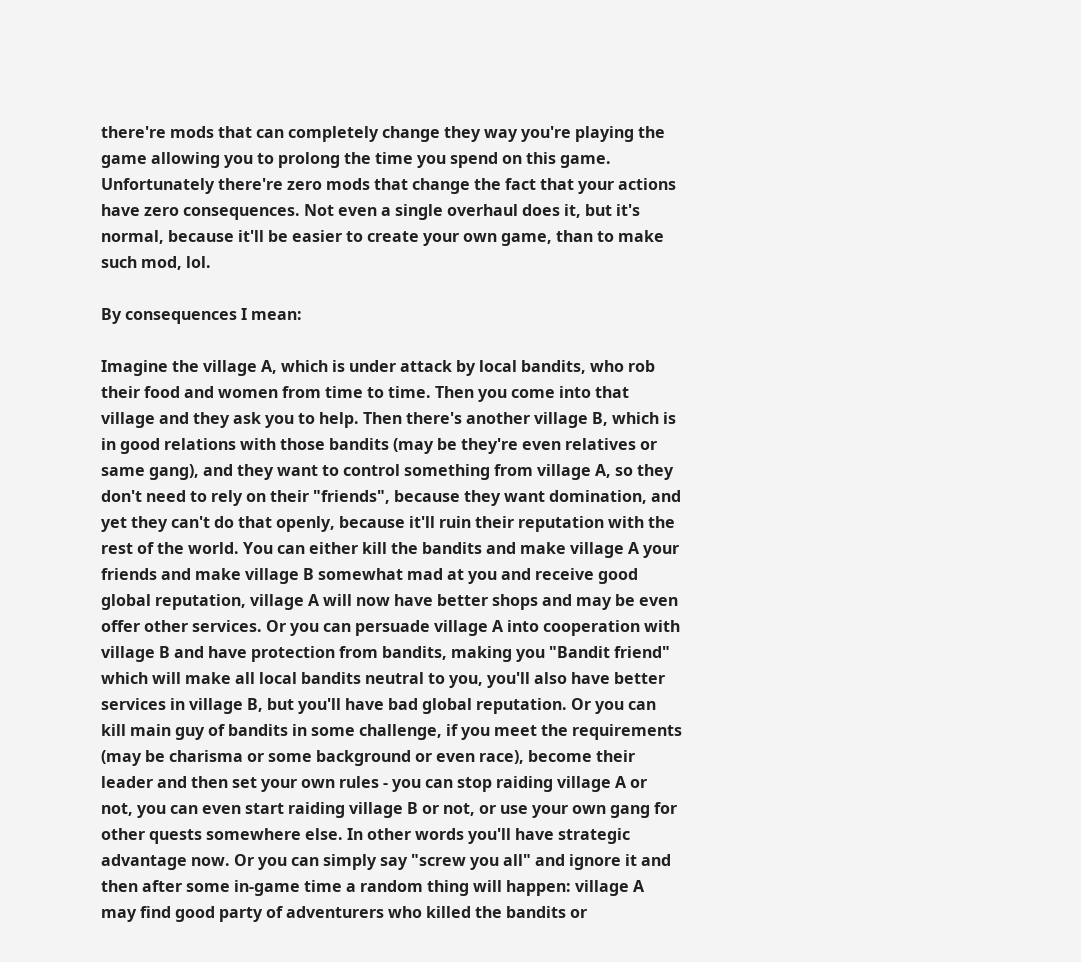there're mods that can completely change they way you're playing the game allowing you to prolong the time you spend on this game. Unfortunately there're zero mods that change the fact that your actions have zero consequences. Not even a single overhaul does it, but it's normal, because it'll be easier to create your own game, than to make such mod, lol.

By consequences I mean:

Imagine the village A, which is under attack by local bandits, who rob their food and women from time to time. Then you come into that village and they ask you to help. Then there's another village B, which is in good relations with those bandits (may be they're even relatives or same gang), and they want to control something from village A, so they don't need to rely on their "friends", because they want domination, and yet they can't do that openly, because it'll ruin their reputation with the rest of the world. You can either kill the bandits and make village A your friends and make village B somewhat mad at you and receive good global reputation, village A will now have better shops and may be even offer other services. Or you can persuade village A into cooperation with village B and have protection from bandits, making you "Bandit friend" which will make all local bandits neutral to you, you'll also have better services in village B, but you'll have bad global reputation. Or you can kill main guy of bandits in some challenge, if you meet the requirements (may be charisma or some background or even race), become their leader and then set your own rules - you can stop raiding village A or not, you can even start raiding village B or not, or use your own gang for other quests somewhere else. In other words you'll have strategic advantage now. Or you can simply say "screw you all" and ignore it and then after some in-game time a random thing will happen: village A may find good party of adventurers who killed the bandits or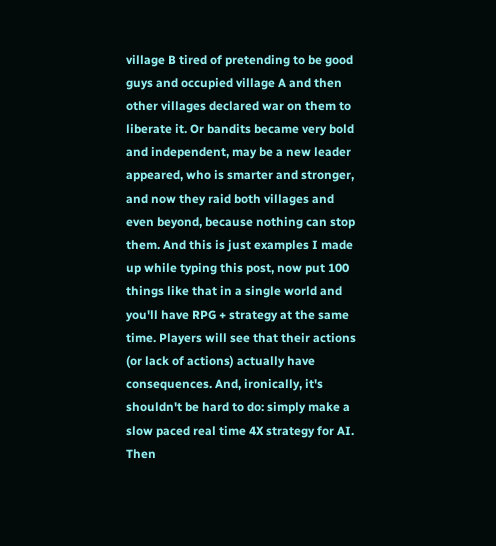village B tired of pretending to be good guys and occupied village A and then other villages declared war on them to liberate it. Or bandits became very bold and independent, may be a new leader appeared, who is smarter and stronger, and now they raid both villages and even beyond, because nothing can stop them. And this is just examples I made up while typing this post, now put 100 things like that in a single world and you'll have RPG + strategy at the same time. Players will see that their actions (or lack of actions) actually have consequences. And, ironically, it's shouldn't be hard to do: simply make a slow paced real time 4X strategy for AI. Then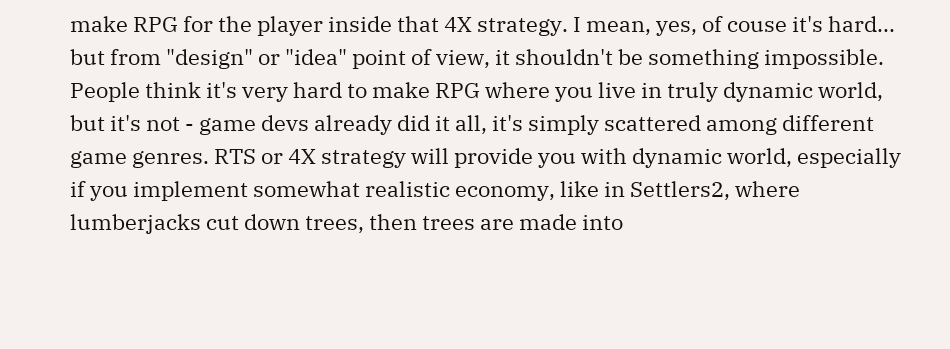make RPG for the player inside that 4X strategy. I mean, yes, of couse it's hard... but from "design" or "idea" point of view, it shouldn't be something impossible. People think it's very hard to make RPG where you live in truly dynamic world, but it's not - game devs already did it all, it's simply scattered among different game genres. RTS or 4X strategy will provide you with dynamic world, especially if you implement somewhat realistic economy, like in Settlers2, where lumberjacks cut down trees, then trees are made into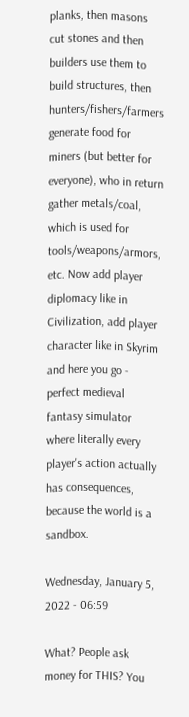planks, then masons cut stones and then builders use them to build structures, then hunters/fishers/farmers generate food for miners (but better for everyone), who in return gather metals/coal, which is used for tools/weapons/armors, etc. Now add player diplomacy like in Civilization, add player character like in Skyrim and here you go - perfect medieval fantasy simulator where literally every player's action actually has consequences, because the world is a sandbox.

Wednesday, January 5, 2022 - 06:59

What? People ask money for THIS? You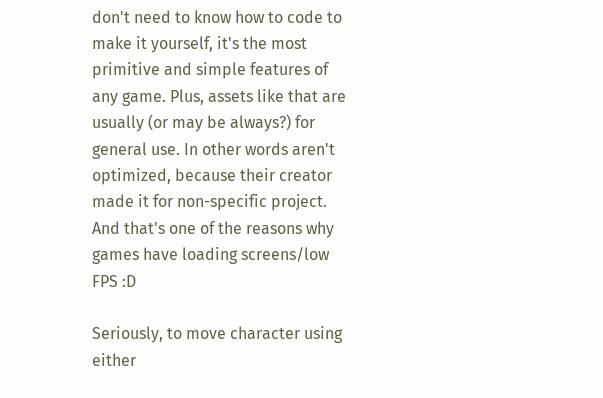don't need to know how to code to make it yourself, it's the most primitive and simple features of any game. Plus, assets like that are usually (or may be always?) for general use. In other words aren't optimized, because their creator made it for non-specific project. And that's one of the reasons why games have loading screens/low FPS :D

Seriously, to move character using either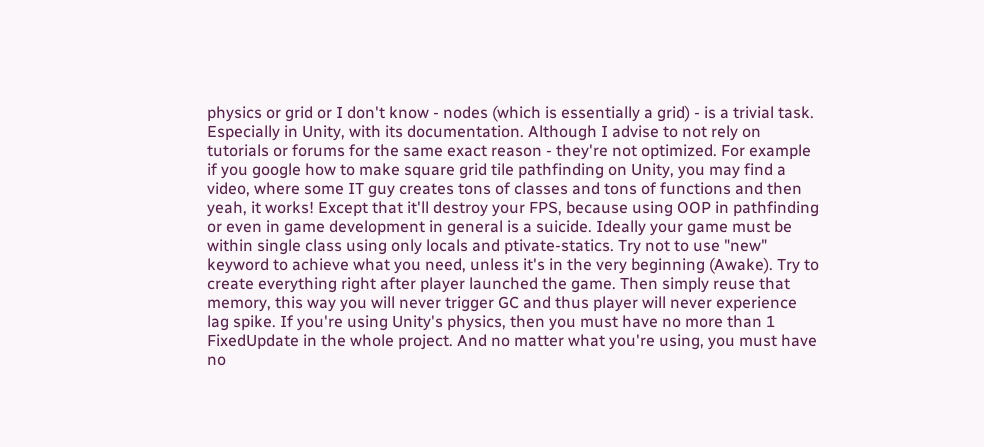physics or grid or I don't know - nodes (which is essentially a grid) - is a trivial task. Especially in Unity, with its documentation. Although I advise to not rely on tutorials or forums for the same exact reason - they're not optimized. For example if you google how to make square grid tile pathfinding on Unity, you may find a video, where some IT guy creates tons of classes and tons of functions and then yeah, it works! Except that it'll destroy your FPS, because using OOP in pathfinding or even in game development in general is a suicide. Ideally your game must be within single class using only locals and ptivate-statics. Try not to use "new" keyword to achieve what you need, unless it's in the very beginning (Awake). Try to create everything right after player launched the game. Then simply reuse that memory, this way you will never trigger GC and thus player will never experience lag spike. If you're using Unity's physics, then you must have no more than 1 FixedUpdate in the whole project. And no matter what you're using, you must have no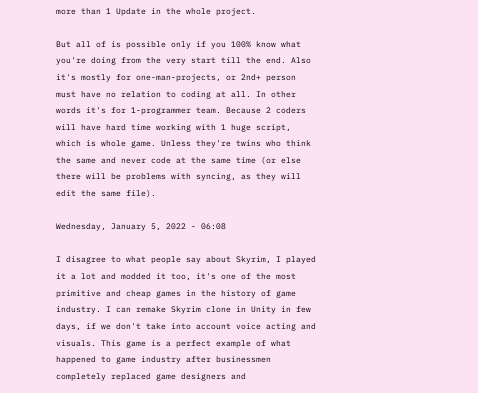more than 1 Update in the whole project.

But all of is possible only if you 100% know what you're doing from the very start till the end. Also it's mostly for one-man-projects, or 2nd+ person must have no relation to coding at all. In other words it's for 1-programmer team. Because 2 coders will have hard time working with 1 huge script, which is whole game. Unless they're twins who think the same and never code at the same time (or else there will be problems with syncing, as they will edit the same file).

Wednesday, January 5, 2022 - 06:08

I disagree to what people say about Skyrim, I played it a lot and modded it too, it's one of the most primitive and cheap games in the history of game industry. I can remake Skyrim clone in Unity in few days, if we don't take into account voice acting and visuals. This game is a perfect example of what happened to game industry after businessmen completely replaced game designers and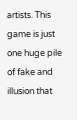artists. This game is just one huge pile of fake and illusion that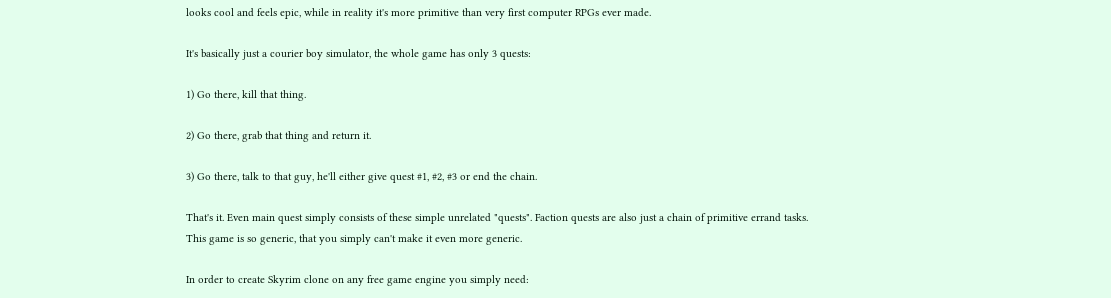looks cool and feels epic, while in reality it's more primitive than very first computer RPGs ever made.

It's basically just a courier boy simulator, the whole game has only 3 quests:

1) Go there, kill that thing.

2) Go there, grab that thing and return it.

3) Go there, talk to that guy, he'll either give quest #1, #2, #3 or end the chain.

That's it. Even main quest simply consists of these simple unrelated "quests". Faction quests are also just a chain of primitive errand tasks. This game is so generic, that you simply can't make it even more generic.

In order to create Skyrim clone on any free game engine you simply need: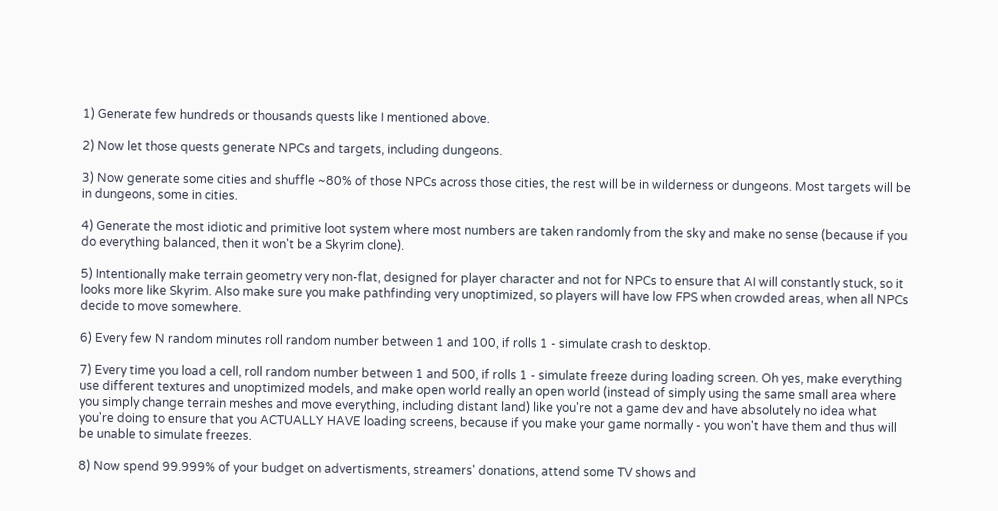1) Generate few hundreds or thousands quests like I mentioned above.

2) Now let those quests generate NPCs and targets, including dungeons.

3) Now generate some cities and shuffle ~80% of those NPCs across those cities, the rest will be in wilderness or dungeons. Most targets will be in dungeons, some in cities.

4) Generate the most idiotic and primitive loot system where most numbers are taken randomly from the sky and make no sense (because if you do everything balanced, then it won't be a Skyrim clone).

5) Intentionally make terrain geometry very non-flat, designed for player character and not for NPCs to ensure that AI will constantly stuck, so it looks more like Skyrim. Also make sure you make pathfinding very unoptimized, so players will have low FPS when crowded areas, when all NPCs decide to move somewhere.

6) Every few N random minutes roll random number between 1 and 100, if rolls 1 - simulate crash to desktop.

7) Every time you load a cell, roll random number between 1 and 500, if rolls 1 - simulate freeze during loading screen. Oh yes, make everything use different textures and unoptimized models, and make open world really an open world (instead of simply using the same small area where you simply change terrain meshes and move everything, including distant land) like you're not a game dev and have absolutely no idea what you're doing to ensure that you ACTUALLY HAVE loading screens, because if you make your game normally - you won't have them and thus will be unable to simulate freezes.

8) Now spend 99.999% of your budget on advertisments, streamers' donations, attend some TV shows and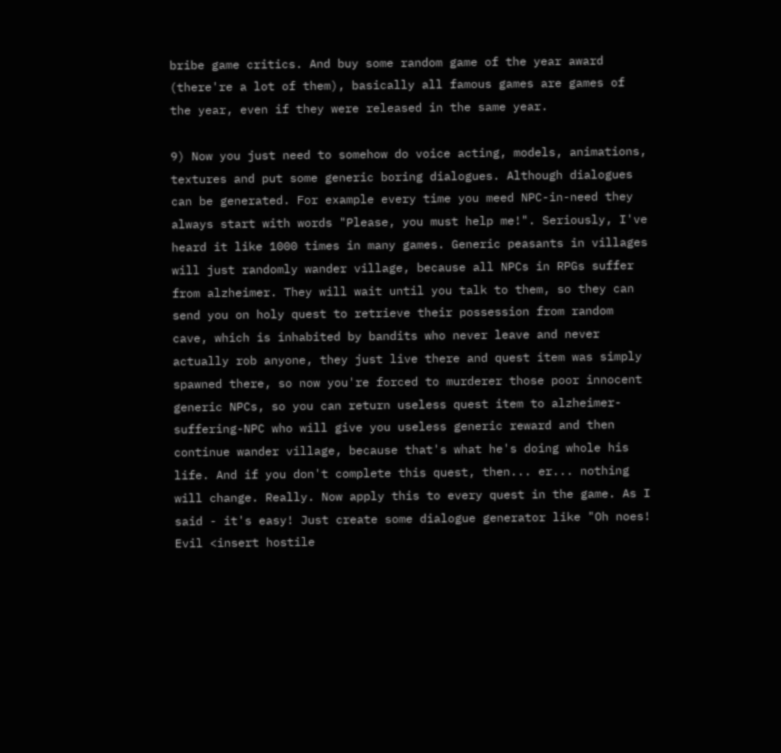bribe game critics. And buy some random game of the year award (there're a lot of them), basically all famous games are games of the year, even if they were released in the same year.

9) Now you just need to somehow do voice acting, models, animations, textures and put some generic boring dialogues. Although dialogues can be generated. For example every time you meed NPC-in-need they always start with words "Please, you must help me!". Seriously, I've heard it like 1000 times in many games. Generic peasants in villages will just randomly wander village, because all NPCs in RPGs suffer from alzheimer. They will wait until you talk to them, so they can send you on holy quest to retrieve their possession from random cave, which is inhabited by bandits who never leave and never actually rob anyone, they just live there and quest item was simply spawned there, so now you're forced to murderer those poor innocent generic NPCs, so you can return useless quest item to alzheimer-suffering-NPC who will give you useless generic reward and then continue wander village, because that's what he's doing whole his life. And if you don't complete this quest, then... er... nothing will change. Really. Now apply this to every quest in the game. As I said - it's easy! Just create some dialogue generator like "Oh noes! Evil <insert hostile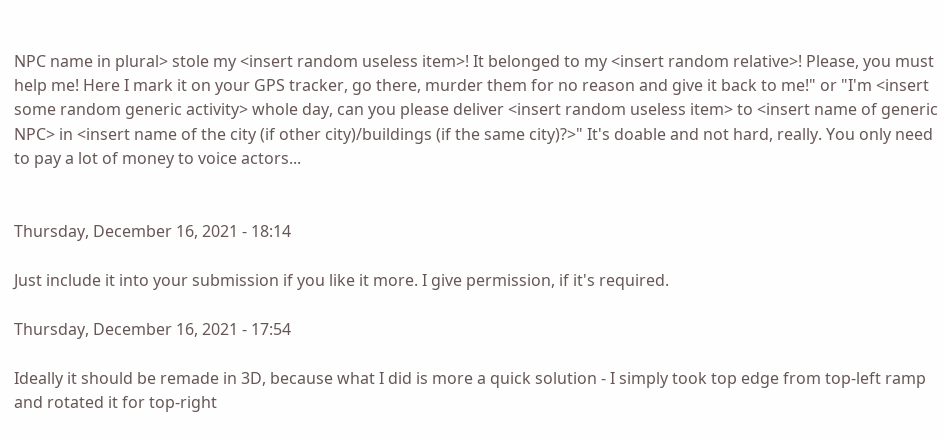NPC name in plural> stole my <insert random useless item>! It belonged to my <insert random relative>! Please, you must help me! Here I mark it on your GPS tracker, go there, murder them for no reason and give it back to me!" or "I'm <insert some random generic activity> whole day, can you please deliver <insert random useless item> to <insert name of generic NPC> in <insert name of the city (if other city)/buildings (if the same city)?>" It's doable and not hard, really. You only need to pay a lot of money to voice actors...


Thursday, December 16, 2021 - 18:14

Just include it into your submission if you like it more. I give permission, if it's required.

Thursday, December 16, 2021 - 17:54

Ideally it should be remade in 3D, because what I did is more a quick solution - I simply took top edge from top-left ramp and rotated it for top-right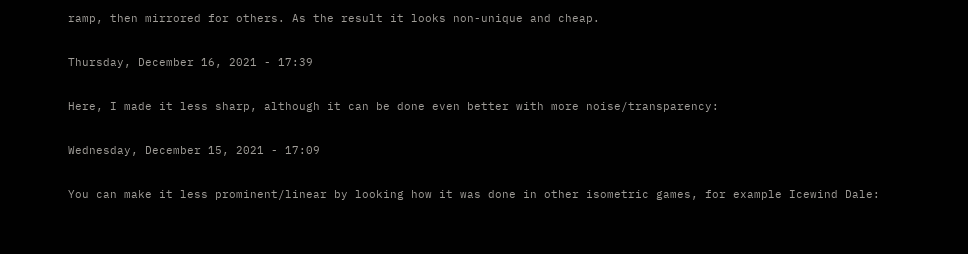ramp, then mirrored for others. As the result it looks non-unique and cheap.

Thursday, December 16, 2021 - 17:39

Here, I made it less sharp, although it can be done even better with more noise/transparency:

Wednesday, December 15, 2021 - 17:09

You can make it less prominent/linear by looking how it was done in other isometric games, for example Icewind Dale: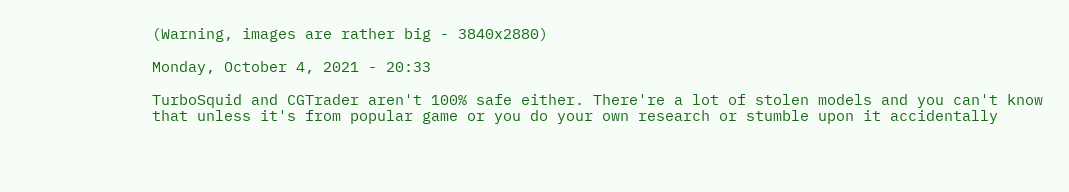(Warning, images are rather big - 3840x2880)

Monday, October 4, 2021 - 20:33

TurboSquid and CGTrader aren't 100% safe either. There're a lot of stolen models and you can't know that unless it's from popular game or you do your own research or stumble upon it accidentally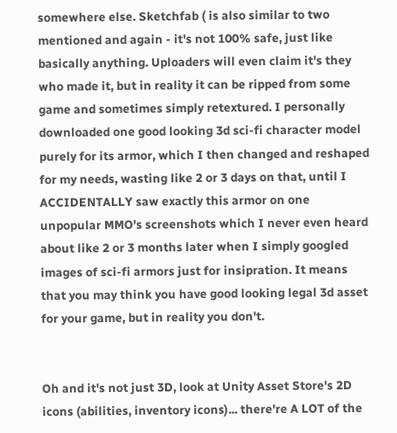somewhere else. Sketchfab ( is also similar to two mentioned and again - it's not 100% safe, just like basically anything. Uploaders will even claim it's they who made it, but in reality it can be ripped from some game and sometimes simply retextured. I personally downloaded one good looking 3d sci-fi character model purely for its armor, which I then changed and reshaped for my needs, wasting like 2 or 3 days on that, until I ACCIDENTALLY saw exactly this armor on one unpopular MMO's screenshots which I never even heard about like 2 or 3 months later when I simply googled images of sci-fi armors just for insipration. It means that you may think you have good looking legal 3d asset for your game, but in reality you don't.


Oh and it's not just 3D, look at Unity Asset Store's 2D icons (abilities, inventory icons)... there're A LOT of the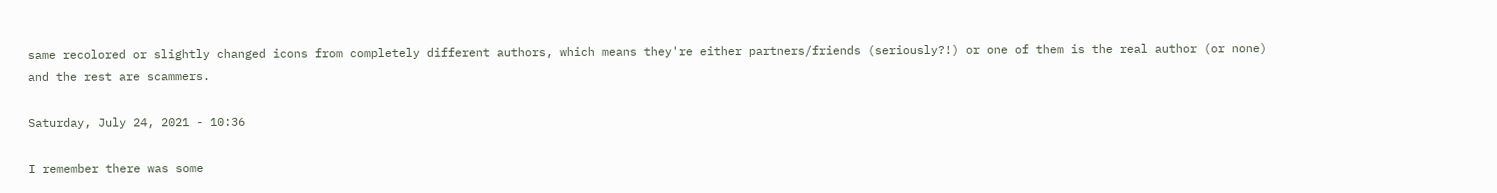same recolored or slightly changed icons from completely different authors, which means they're either partners/friends (seriously?!) or one of them is the real author (or none) and the rest are scammers.

Saturday, July 24, 2021 - 10:36

I remember there was some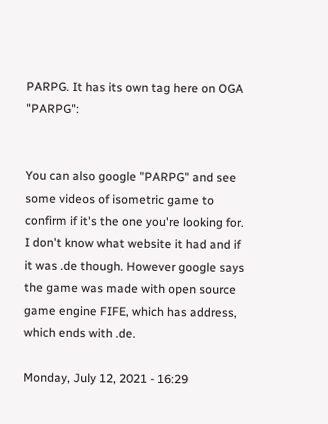PARPG. It has its own tag here on OGA "PARPG":


You can also google "PARPG" and see some videos of isometric game to confirm if it's the one you're looking for. I don't know what website it had and if it was .de though. However google says the game was made with open source game engine FIFE, which has address, which ends with .de.

Monday, July 12, 2021 - 16:29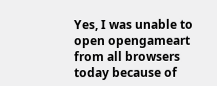Yes, I was unable to open opengameart from all browsers today because of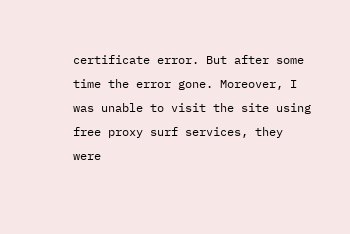certificate error. But after some time the error gone. Moreover, I was unable to visit the site using free proxy surf services, they were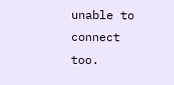unable to connect too.